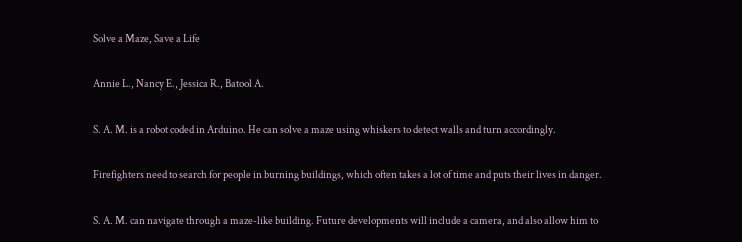Solve a Maze, Save a Life

Annie L., Nancy E., Jessica R., Batool A.

S. A. M. is a robot coded in Arduino. He can solve a maze using whiskers to detect walls and turn accordingly.

Firefighters need to search for people in burning buildings, which often takes a lot of time and puts their lives in danger.

S. A. M. can navigate through a maze-like building. Future developments will include a camera, and also allow him to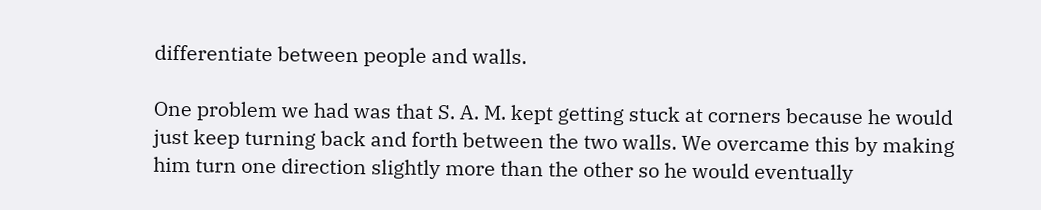differentiate between people and walls.

One problem we had was that S. A. M. kept getting stuck at corners because he would just keep turning back and forth between the two walls. We overcame this by making him turn one direction slightly more than the other so he would eventually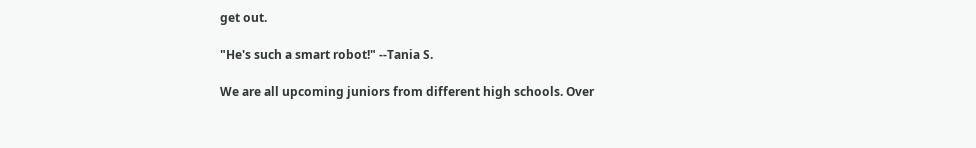get out.

"He's such a smart robot!" --Tania S.

We are all upcoming juniors from different high schools. Over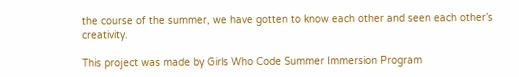the course of the summer, we have gotten to know each other and seen each other’s creativity.

This project was made by Girls Who Code Summer Immersion Program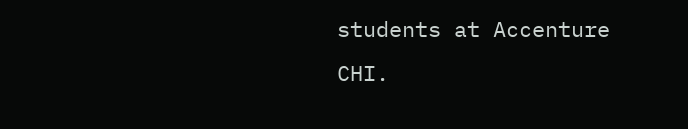students at Accenture CHI.